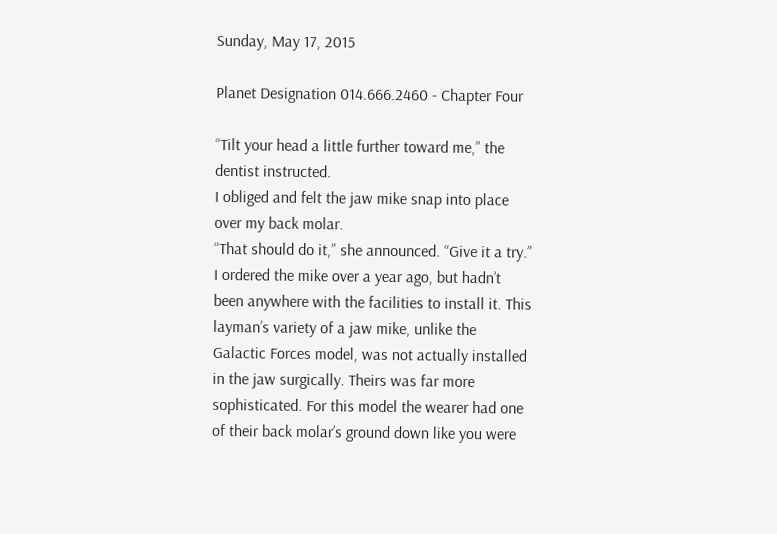Sunday, May 17, 2015

Planet Designation 014.666.2460 - Chapter Four

“Tilt your head a little further toward me,” the dentist instructed.
I obliged and felt the jaw mike snap into place over my back molar.
“That should do it,” she announced. “Give it a try.”
I ordered the mike over a year ago, but hadn’t been anywhere with the facilities to install it. This layman’s variety of a jaw mike, unlike the Galactic Forces model, was not actually installed in the jaw surgically. Theirs was far more sophisticated. For this model the wearer had one of their back molar’s ground down like you were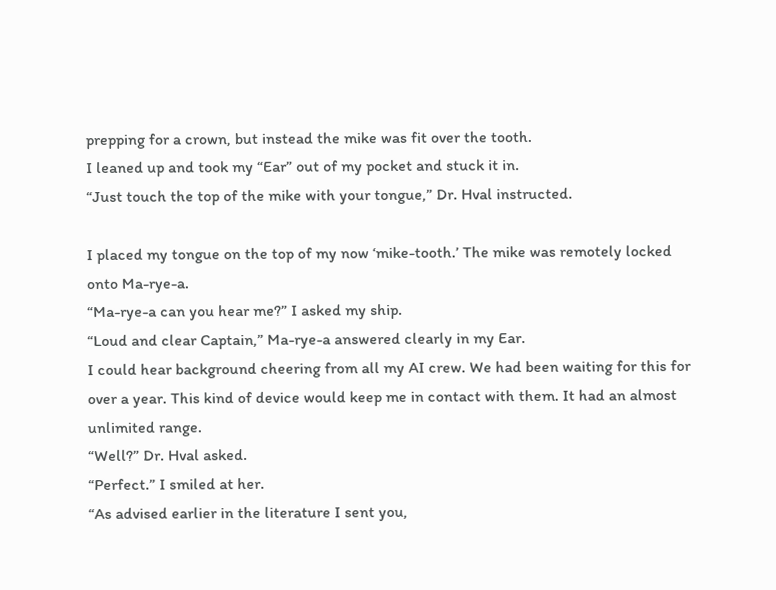prepping for a crown, but instead the mike was fit over the tooth.
I leaned up and took my “Ear” out of my pocket and stuck it in.
“Just touch the top of the mike with your tongue,” Dr. Hval instructed.

I placed my tongue on the top of my now ‘mike-tooth.’ The mike was remotely locked onto Ma-rye-a.
“Ma-rye-a can you hear me?” I asked my ship.
“Loud and clear Captain,” Ma-rye-a answered clearly in my Ear.
I could hear background cheering from all my AI crew. We had been waiting for this for over a year. This kind of device would keep me in contact with them. It had an almost unlimited range.
“Well?” Dr. Hval asked.
“Perfect.” I smiled at her.
“As advised earlier in the literature I sent you,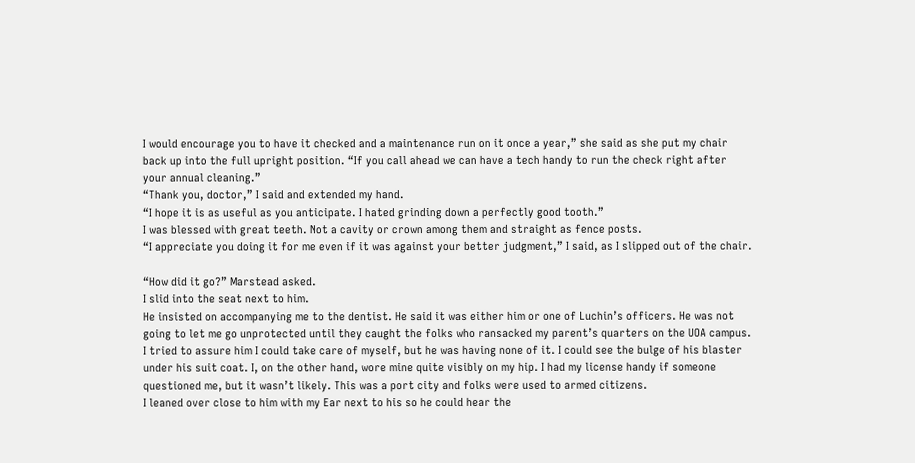I would encourage you to have it checked and a maintenance run on it once a year,” she said as she put my chair back up into the full upright position. “If you call ahead we can have a tech handy to run the check right after your annual cleaning.”
“Thank you, doctor,” I said and extended my hand.
“I hope it is as useful as you anticipate. I hated grinding down a perfectly good tooth.”
I was blessed with great teeth. Not a cavity or crown among them and straight as fence posts.
“I appreciate you doing it for me even if it was against your better judgment,” I said, as I slipped out of the chair.

“How did it go?” Marstead asked.
I slid into the seat next to him.
He insisted on accompanying me to the dentist. He said it was either him or one of Luchin’s officers. He was not going to let me go unprotected until they caught the folks who ransacked my parent’s quarters on the UOA campus. I tried to assure him I could take care of myself, but he was having none of it. I could see the bulge of his blaster under his suit coat. I, on the other hand, wore mine quite visibly on my hip. I had my license handy if someone questioned me, but it wasn’t likely. This was a port city and folks were used to armed citizens.
I leaned over close to him with my Ear next to his so he could hear the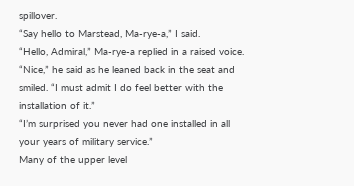spillover.
“Say hello to Marstead, Ma-rye-a,” I said.
“Hello, Admiral,” Ma-rye-a replied in a raised voice.
“Nice,” he said as he leaned back in the seat and smiled. “I must admit I do feel better with the installation of it.”
“I’m surprised you never had one installed in all your years of military service.”
Many of the upper level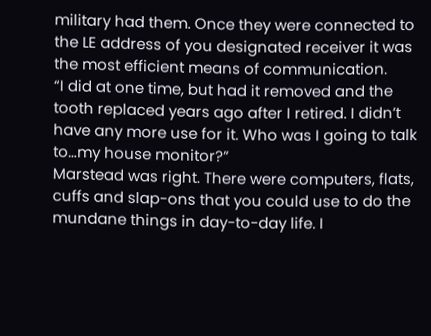military had them. Once they were connected to the LE address of you designated receiver it was the most efficient means of communication.
“I did at one time, but had it removed and the tooth replaced years ago after I retired. I didn’t have any more use for it. Who was I going to talk to…my house monitor?”
Marstead was right. There were computers, flats, cuffs and slap-ons that you could use to do the mundane things in day-to-day life. I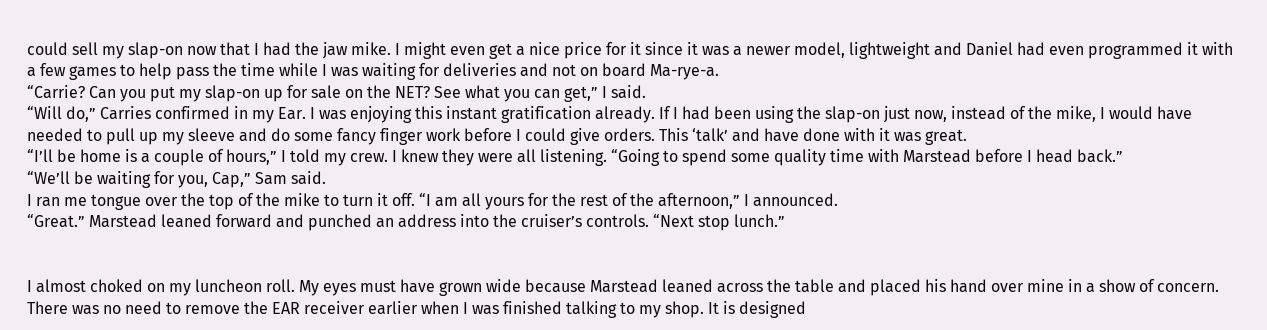could sell my slap-on now that I had the jaw mike. I might even get a nice price for it since it was a newer model, lightweight and Daniel had even programmed it with a few games to help pass the time while I was waiting for deliveries and not on board Ma-rye-a.
“Carrie? Can you put my slap-on up for sale on the NET? See what you can get,” I said.
“Will do,” Carries confirmed in my Ear. I was enjoying this instant gratification already. If I had been using the slap-on just now, instead of the mike, I would have needed to pull up my sleeve and do some fancy finger work before I could give orders. This ‘talk’ and have done with it was great.
“I’ll be home is a couple of hours,” I told my crew. I knew they were all listening. “Going to spend some quality time with Marstead before I head back.”
“We’ll be waiting for you, Cap,” Sam said.
I ran me tongue over the top of the mike to turn it off. “I am all yours for the rest of the afternoon,” I announced.
“Great.” Marstead leaned forward and punched an address into the cruiser’s controls. “Next stop lunch.”


I almost choked on my luncheon roll. My eyes must have grown wide because Marstead leaned across the table and placed his hand over mine in a show of concern.
There was no need to remove the EAR receiver earlier when I was finished talking to my shop. It is designed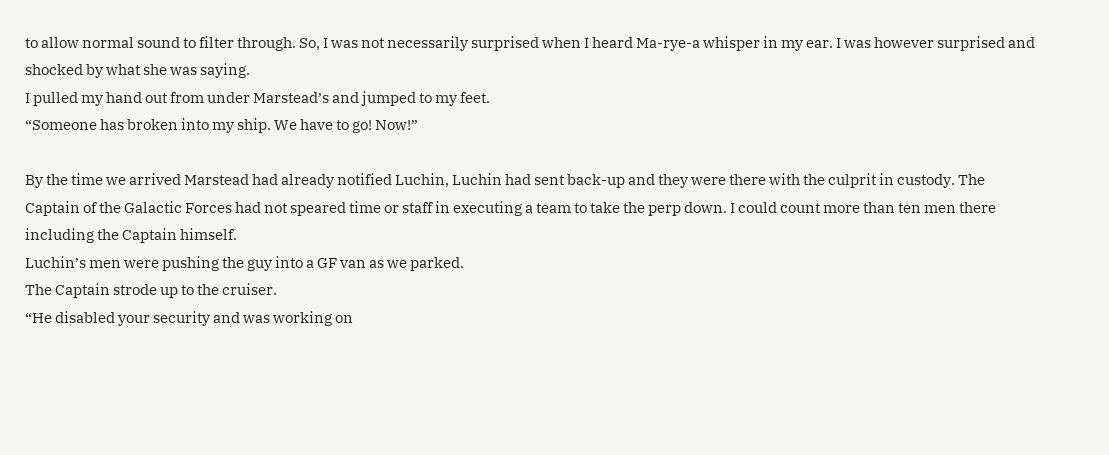to allow normal sound to filter through. So, I was not necessarily surprised when I heard Ma-rye-a whisper in my ear. I was however surprised and shocked by what she was saying.
I pulled my hand out from under Marstead’s and jumped to my feet.
“Someone has broken into my ship. We have to go! Now!”

By the time we arrived Marstead had already notified Luchin, Luchin had sent back-up and they were there with the culprit in custody. The Captain of the Galactic Forces had not speared time or staff in executing a team to take the perp down. I could count more than ten men there including the Captain himself.
Luchin’s men were pushing the guy into a GF van as we parked.
The Captain strode up to the cruiser.
“He disabled your security and was working on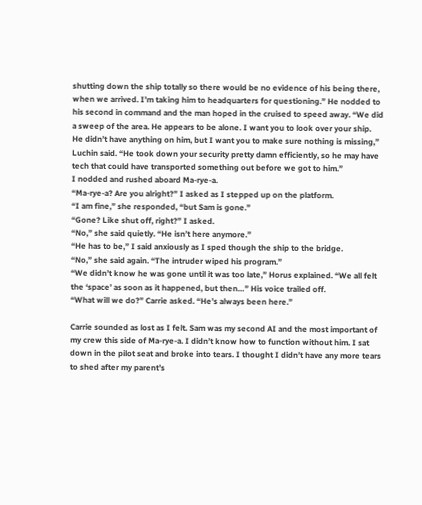shutting down the ship totally so there would be no evidence of his being there, when we arrived. I’m taking him to headquarters for questioning.” He nodded to his second in command and the man hoped in the cruised to speed away. “We did a sweep of the area. He appears to be alone. I want you to look over your ship. He didn’t have anything on him, but I want you to make sure nothing is missing,” Luchin said. “He took down your security pretty damn efficiently, so he may have tech that could have transported something out before we got to him.”
I nodded and rushed aboard Ma-rye-a.
“Ma-rye-a? Are you alright?” I asked as I stepped up on the platform.
“I am fine,” she responded, “but Sam is gone.”
“Gone? Like shut off, right?” I asked.
“No,” she said quietly. “He isn’t here anymore.”
“He has to be,” I said anxiously as I sped though the ship to the bridge.
“No,” she said again. “The intruder wiped his program.”
“We didn’t know he was gone until it was too late,” Horus explained. “We all felt the ‘space’ as soon as it happened, but then…” His voice trailed off.
“What will we do?” Carrie asked. “He’s always been here.”

Carrie sounded as lost as I felt. Sam was my second AI and the most important of my crew this side of Ma-rye-a. I didn’t know how to function without him. I sat down in the pilot seat and broke into tears. I thought I didn’t have any more tears to shed after my parent’s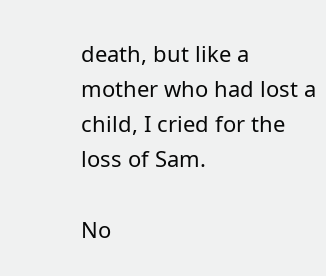death, but like a mother who had lost a child, I cried for the loss of Sam.

No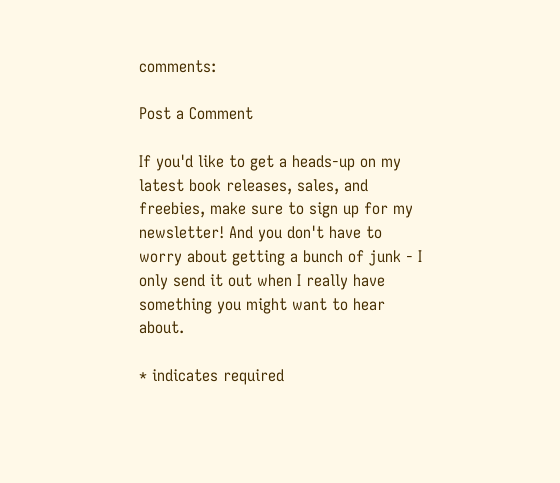comments:

Post a Comment

If you'd like to get a heads-up on my latest book releases, sales, and freebies, make sure to sign up for my newsletter! And you don't have to worry about getting a bunch of junk - I only send it out when I really have something you might want to hear about.

* indicates required